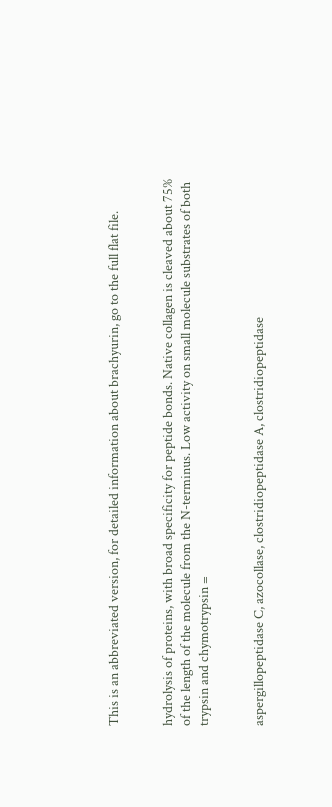This is an abbreviated version, for detailed information about brachyurin, go to the full flat file.


hydrolysis of proteins, with broad specificity for peptide bonds. Native collagen is cleaved about 75% of the length of the molecule from the N-terminus. Low activity on small molecule substrates of both trypsin and chymotrypsin =


aspergillopeptidase C, azocollase, clostridiopeptidase A, clostridiopeptidase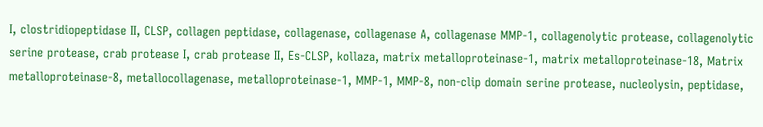I, clostridiopeptidase II, CLSP, collagen peptidase, collagenase, collagenase A, collagenase MMP-1, collagenolytic protease, collagenolytic serine protease, crab protease I, crab protease II, Es-CLSP, kollaza, matrix metalloproteinase-1, matrix metalloproteinase-18, Matrix metalloproteinase-8, metallocollagenase, metalloproteinase-1, MMP-1, MMP-8, non-clip domain serine protease, nucleolysin, peptidase,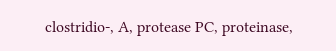clostridio-, A, protease PC, proteinase,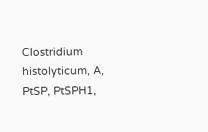Clostridium histolyticum, A, PtSP, PtSPH1,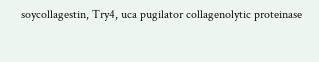soycollagestin, Try4, uca pugilator collagenolytic proteinase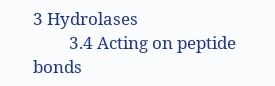3 Hydrolases
         3.4 Acting on peptide bonds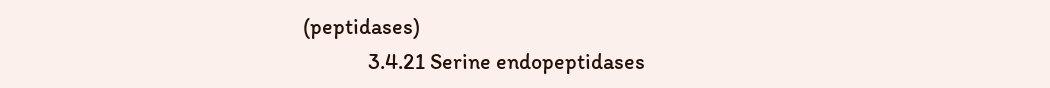(peptidases)
             3.4.21 Serine endopeptidases